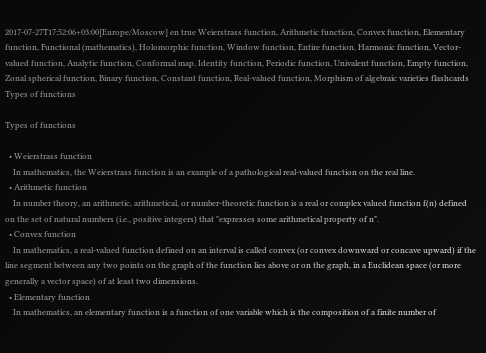2017-07-27T17:52:06+03:00[Europe/Moscow] en true Weierstrass function, Arithmetic function, Convex function, Elementary function, Functional (mathematics), Holomorphic function, Window function, Entire function, Harmonic function, Vector-valued function, Analytic function, Conformal map, Identity function, Periodic function, Univalent function, Empty function, Zonal spherical function, Binary function, Constant function, Real-valued function, Morphism of algebraic varieties flashcards
Types of functions

Types of functions

  • Weierstrass function
    In mathematics, the Weierstrass function is an example of a pathological real-valued function on the real line.
  • Arithmetic function
    In number theory, an arithmetic, arithmetical, or number-theoretic function is a real or complex valued function f(n) defined on the set of natural numbers (i.e., positive integers) that "expresses some arithmetical property of n".
  • Convex function
    In mathematics, a real-valued function defined on an interval is called convex (or convex downward or concave upward) if the line segment between any two points on the graph of the function lies above or on the graph, in a Euclidean space (or more generally a vector space) of at least two dimensions.
  • Elementary function
    In mathematics, an elementary function is a function of one variable which is the composition of a finite number of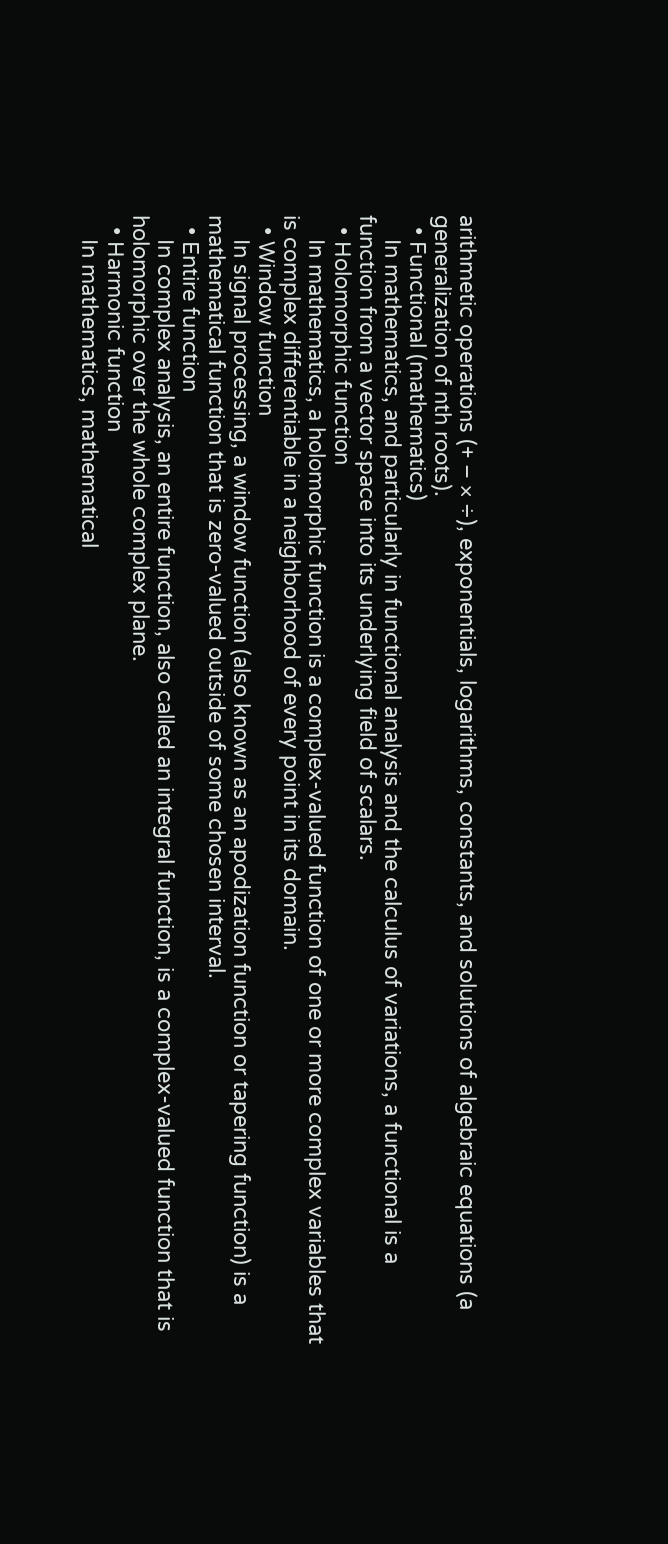arithmetic operations (+ – × ÷), exponentials, logarithms, constants, and solutions of algebraic equations (a generalization of nth roots).
  • Functional (mathematics)
    In mathematics, and particularly in functional analysis and the calculus of variations, a functional is a function from a vector space into its underlying field of scalars.
  • Holomorphic function
    In mathematics, a holomorphic function is a complex-valued function of one or more complex variables that is complex differentiable in a neighborhood of every point in its domain.
  • Window function
    In signal processing, a window function (also known as an apodization function or tapering function) is a mathematical function that is zero-valued outside of some chosen interval.
  • Entire function
    In complex analysis, an entire function, also called an integral function, is a complex-valued function that is holomorphic over the whole complex plane.
  • Harmonic function
    In mathematics, mathematical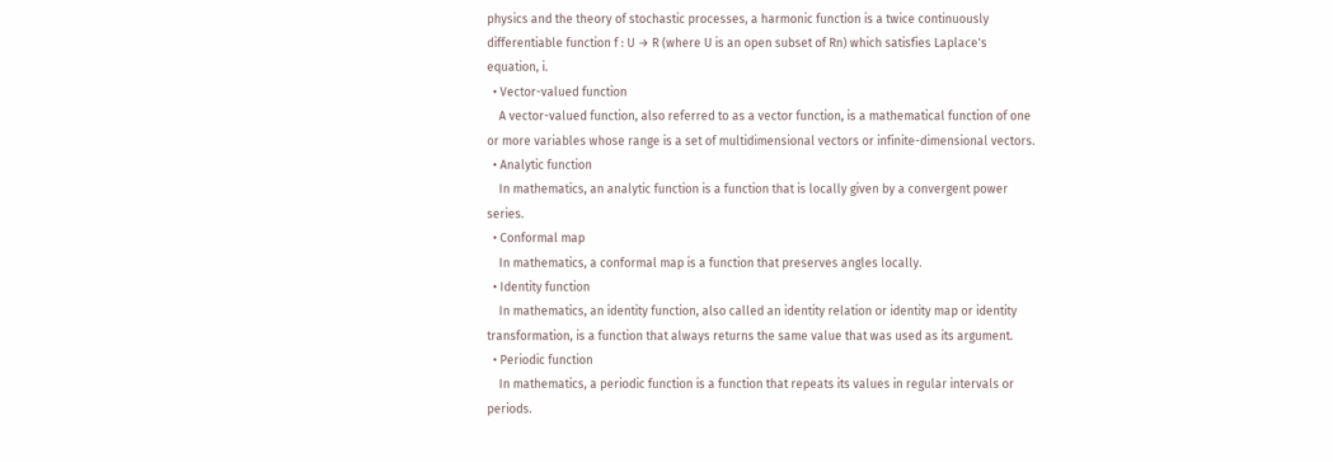physics and the theory of stochastic processes, a harmonic function is a twice continuously differentiable function f : U → R (where U is an open subset of Rn) which satisfies Laplace's equation, i.
  • Vector-valued function
    A vector-valued function, also referred to as a vector function, is a mathematical function of one or more variables whose range is a set of multidimensional vectors or infinite-dimensional vectors.
  • Analytic function
    In mathematics, an analytic function is a function that is locally given by a convergent power series.
  • Conformal map
    In mathematics, a conformal map is a function that preserves angles locally.
  • Identity function
    In mathematics, an identity function, also called an identity relation or identity map or identity transformation, is a function that always returns the same value that was used as its argument.
  • Periodic function
    In mathematics, a periodic function is a function that repeats its values in regular intervals or periods.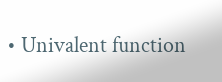• Univalent function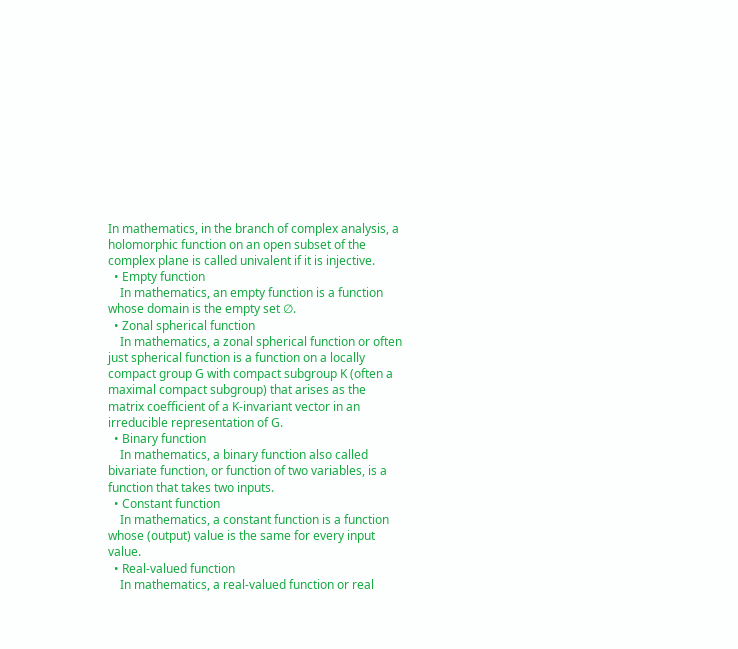In mathematics, in the branch of complex analysis, a holomorphic function on an open subset of the complex plane is called univalent if it is injective.
  • Empty function
    In mathematics, an empty function is a function whose domain is the empty set ∅.
  • Zonal spherical function
    In mathematics, a zonal spherical function or often just spherical function is a function on a locally compact group G with compact subgroup K (often a maximal compact subgroup) that arises as the matrix coefficient of a K-invariant vector in an irreducible representation of G.
  • Binary function
    In mathematics, a binary function also called bivariate function, or function of two variables, is a function that takes two inputs.
  • Constant function
    In mathematics, a constant function is a function whose (output) value is the same for every input value.
  • Real-valued function
    In mathematics, a real-valued function or real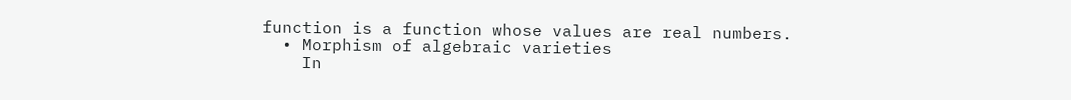function is a function whose values are real numbers.
  • Morphism of algebraic varieties
    In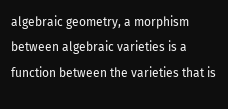algebraic geometry, a morphism between algebraic varieties is a function between the varieties that is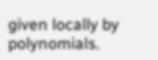given locally by polynomials.